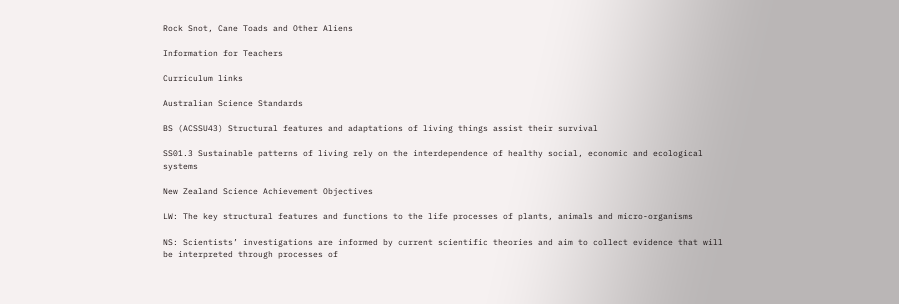Rock Snot, Cane Toads and Other Aliens

Information for Teachers

Curriculum links

Australian Science Standards

BS (ACSSU43) Structural features and adaptations of living things assist their survival

SS01.3 Sustainable patterns of living rely on the interdependence of healthy social, economic and ecological systems

New Zealand Science Achievement Objectives

LW: The key structural features and functions to the life processes of plants, animals and micro-organisms

NS: Scientists’ investigations are informed by current scientific theories and aim to collect evidence that will be interpreted through processes of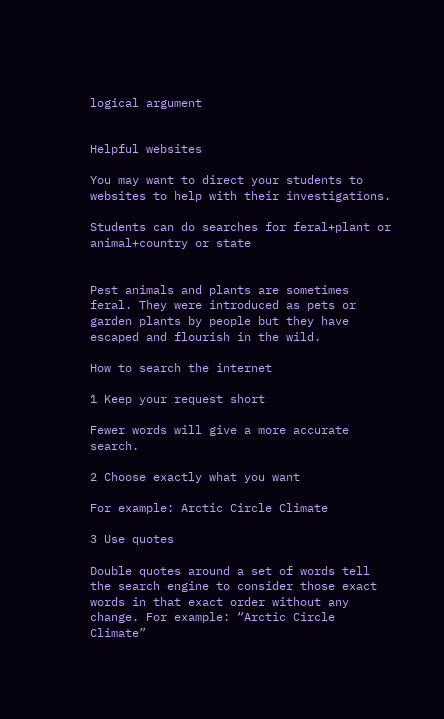logical argument


Helpful websites

You may want to direct your students to websites to help with their investigations.

Students can do searches for feral+plant or animal+country or state


Pest animals and plants are sometimes feral. They were introduced as pets or garden plants by people but they have escaped and flourish in the wild.

How to search the internet

1 Keep your request short

Fewer words will give a more accurate search.

2 Choose exactly what you want

For example: Arctic Circle Climate

3 Use quotes

Double quotes around a set of words tell the search engine to consider those exact words in that exact order without any change. For example: “Arctic Circle Climate”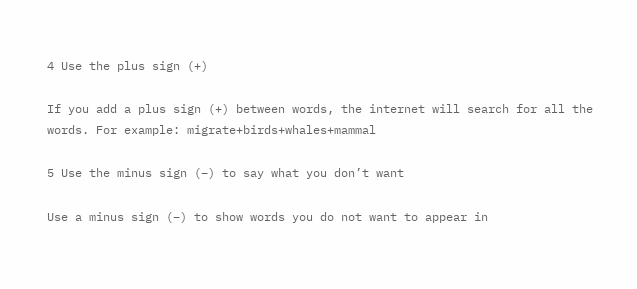4 Use the plus sign (+)

If you add a plus sign (+) between words, the internet will search for all the words. For example: migrate+birds+whales+mammal

5 Use the minus sign (–) to say what you don’t want

Use a minus sign (–) to show words you do not want to appear in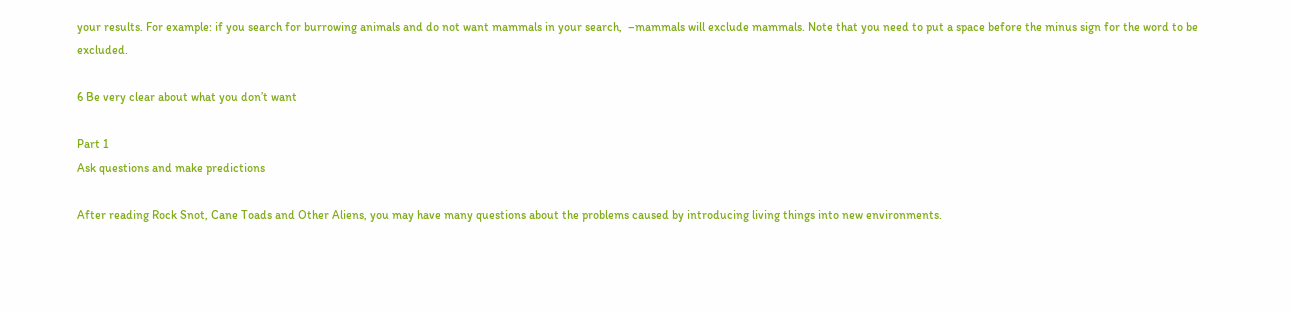your results. For example: if you search for burrowing animals and do not want mammals in your search,  –mammals will exclude mammals. Note that you need to put a space before the minus sign for the word to be excluded.

6 Be very clear about what you don’t want

Part 1
Ask questions and make predictions

After reading Rock Snot, Cane Toads and Other Aliens, you may have many questions about the problems caused by introducing living things into new environments.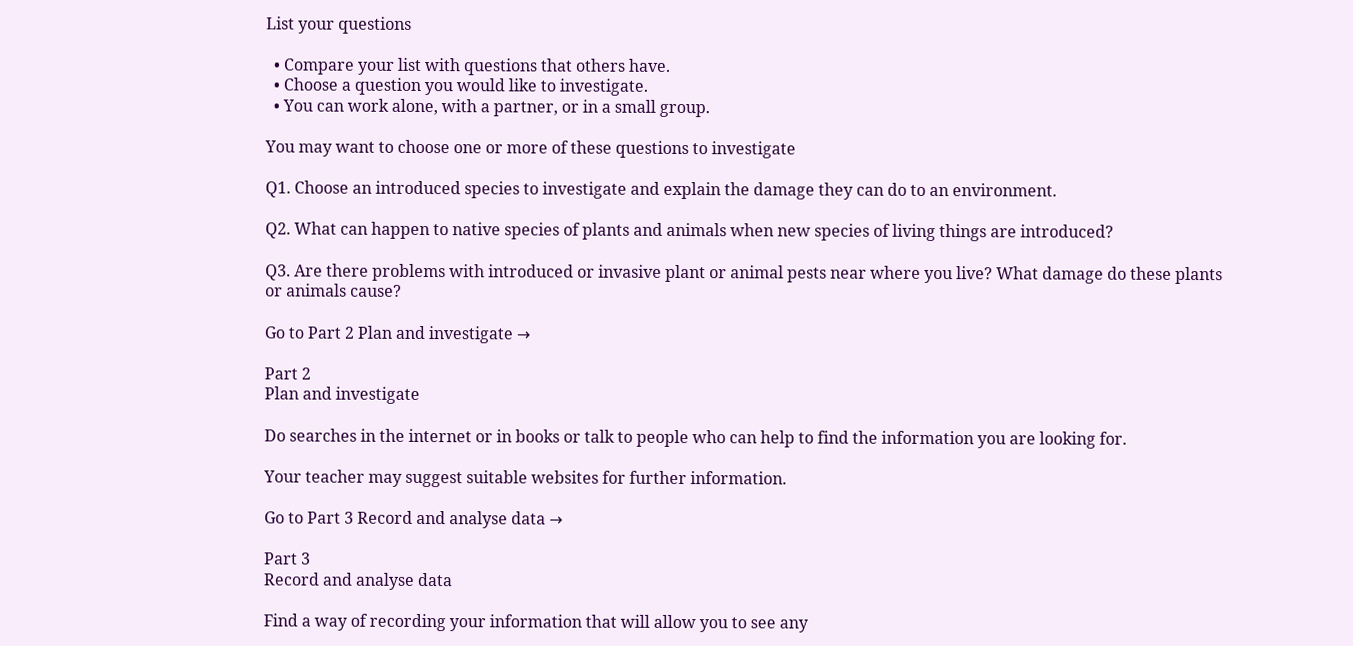List your questions

  • Compare your list with questions that others have.
  • Choose a question you would like to investigate.
  • You can work alone, with a partner, or in a small group.

You may want to choose one or more of these questions to investigate

Q1. Choose an introduced species to investigate and explain the damage they can do to an environment.

Q2. What can happen to native species of plants and animals when new species of living things are introduced?

Q3. Are there problems with introduced or invasive plant or animal pests near where you live? What damage do these plants or animals cause?

Go to Part 2 Plan and investigate →

Part 2
Plan and investigate

Do searches in the internet or in books or talk to people who can help to find the information you are looking for.

Your teacher may suggest suitable websites for further information.

Go to Part 3 Record and analyse data →

Part 3
Record and analyse data

Find a way of recording your information that will allow you to see any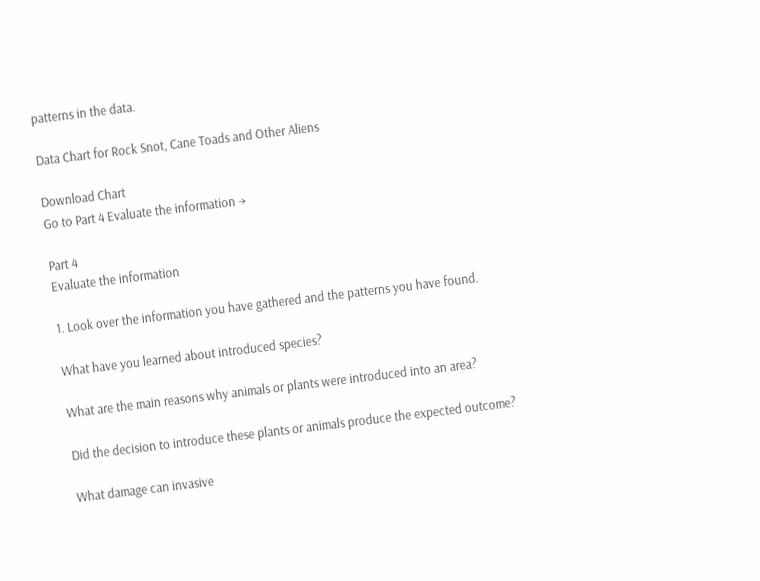patterns in the data.

Data Chart for Rock Snot, Cane Toads and Other Aliens

Download Chart
Go to Part 4 Evaluate the information →

Part 4
Evaluate the information

1. Look over the information you have gathered and the patterns you have found.

What have you learned about introduced species?

What are the main reasons why animals or plants were introduced into an area?

Did the decision to introduce these plants or animals produce the expected outcome?

What damage can invasive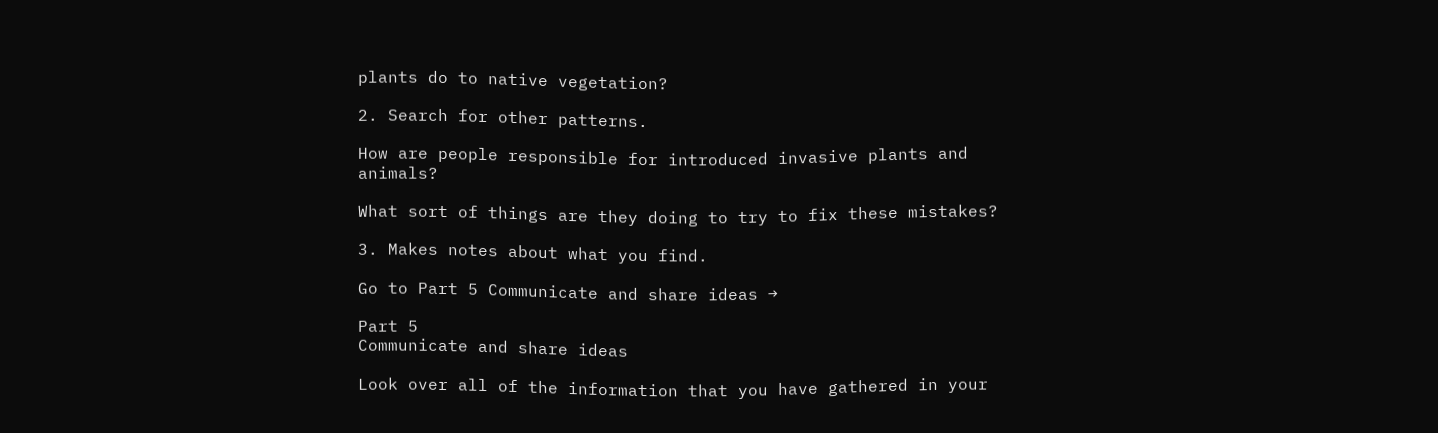plants do to native vegetation?

2. Search for other patterns.

How are people responsible for introduced invasive plants and animals?

What sort of things are they doing to try to fix these mistakes?

3. Makes notes about what you find.

Go to Part 5 Communicate and share ideas →

Part 5
Communicate and share ideas

Look over all of the information that you have gathered in your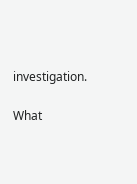investigation.

What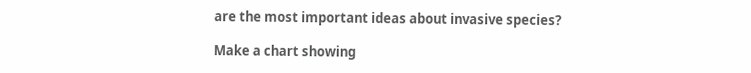are the most important ideas about invasive species?

Make a chart showing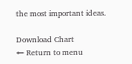the most important ideas.

Download Chart
← Return to menu